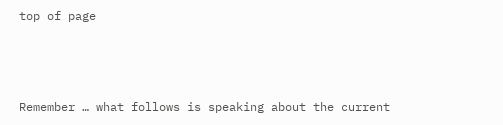top of page



Remember … what follows is speaking about the current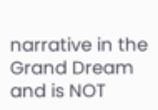narrative in the Grand Dream and is NOT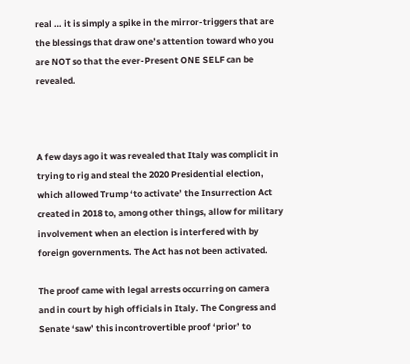real … it is simply a spike in the mirror-triggers that are the blessings that draw one’s attention toward who you are NOT so that the ever-Present ONE SELF can be revealed.



A few days ago it was revealed that Italy was complicit in trying to rig and steal the 2020 Presidential election, which allowed Trump ‘to activate’ the Insurrection Act created in 2018 to, among other things, allow for military involvement when an election is interfered with by foreign governments. The Act has not been activated.

The proof came with legal arrests occurring on camera and in court by high officials in Italy. The Congress and Senate ‘saw’ this incontrovertible proof ‘prior’ to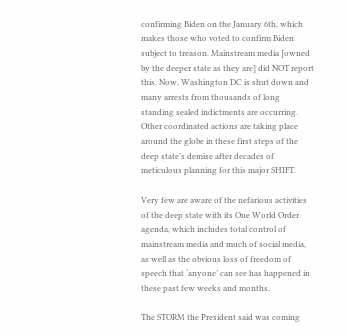confirming Biden on the January 6th, which makes those who voted to confirm Biden subject to treason. Mainstream media [owned by the deeper state as they are] did NOT report this. Now, Washington DC is shut down and many arrests from thousands of long standing sealed indictments are occurring. Other coordinated actions are taking place around the globe in these first steps of the deep state’s demise after decades of meticulous planning for this major SHIFT.

Very few are aware of the nefarious activities of the deep state with its One World Order agenda, which includes total control of mainstream media and much of social media, as well as the obvious loss of freedom of speech that ‘anyone’ can see has happened in these past few weeks and months.

The STORM the President said was coming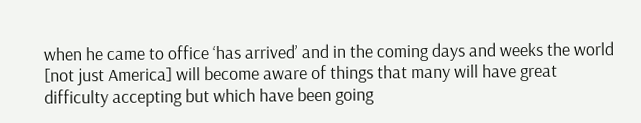when he came to office ‘has arrived’ and in the coming days and weeks the world [not just America] will become aware of things that many will have great difficulty accepting but which have been going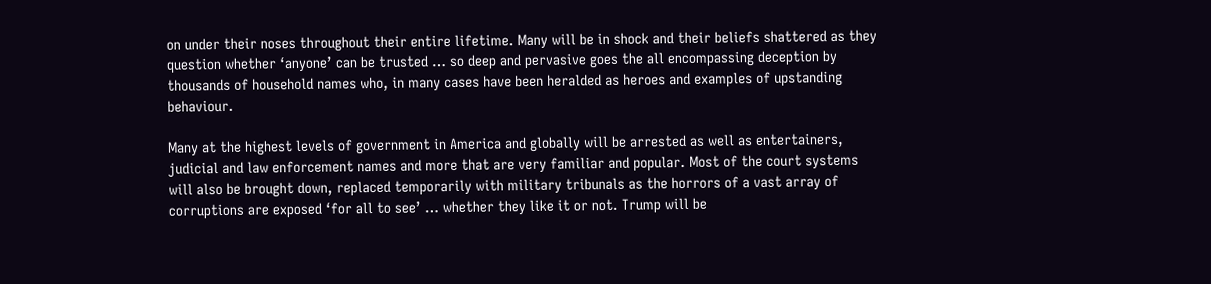on under their noses throughout their entire lifetime. Many will be in shock and their beliefs shattered as they question whether ‘anyone’ can be trusted … so deep and pervasive goes the all encompassing deception by thousands of household names who, in many cases have been heralded as heroes and examples of upstanding behaviour.

Many at the highest levels of government in America and globally will be arrested as well as entertainers, judicial and law enforcement names and more that are very familiar and popular. Most of the court systems will also be brought down, replaced temporarily with military tribunals as the horrors of a vast array of corruptions are exposed ‘for all to see’ … whether they like it or not. Trump will be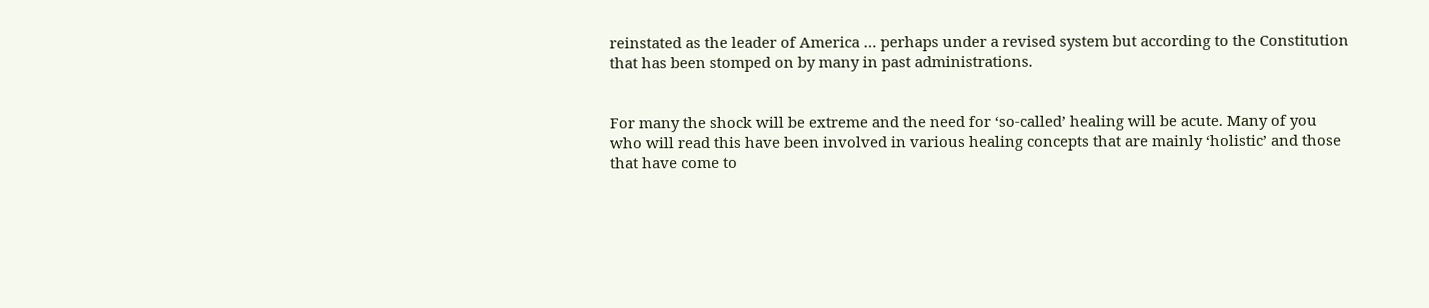reinstated as the leader of America … perhaps under a revised system but according to the Constitution that has been stomped on by many in past administrations.


For many the shock will be extreme and the need for ‘so-called’ healing will be acute. Many of you who will read this have been involved in various healing concepts that are mainly ‘holistic’ and those that have come to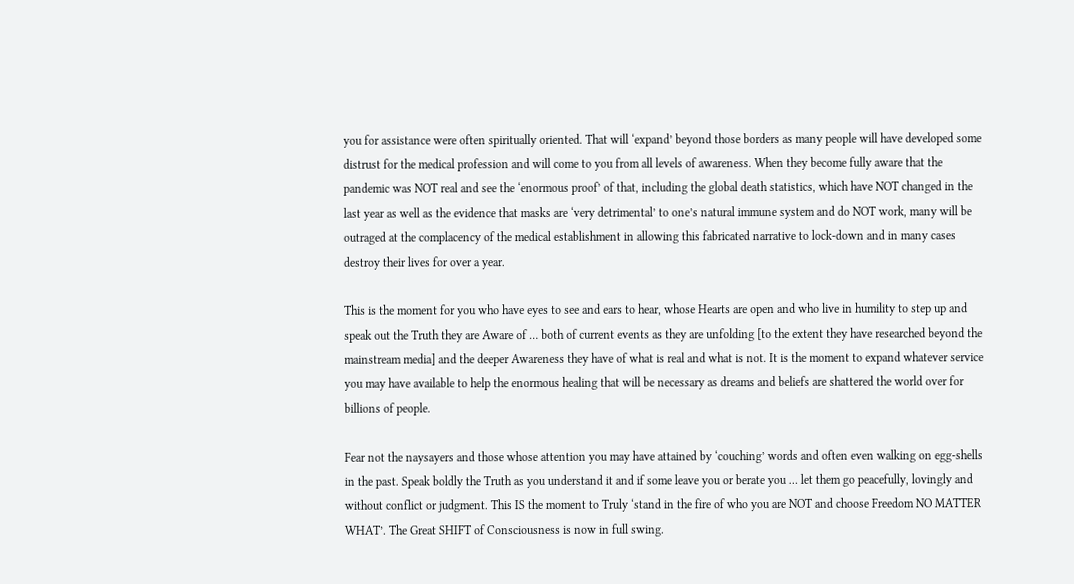you for assistance were often spiritually oriented. That will ‘expand’ beyond those borders as many people will have developed some distrust for the medical profession and will come to you from all levels of awareness. When they become fully aware that the pandemic was NOT real and see the ‘enormous proof’ of that, including the global death statistics, which have NOT changed in the last year as well as the evidence that masks are ‘very detrimental’ to one’s natural immune system and do NOT work, many will be outraged at the complacency of the medical establishment in allowing this fabricated narrative to lock-down and in many cases destroy their lives for over a year.

This is the moment for you who have eyes to see and ears to hear, whose Hearts are open and who live in humility to step up and speak out the Truth they are Aware of … both of current events as they are unfolding [to the extent they have researched beyond the mainstream media] and the deeper Awareness they have of what is real and what is not. It is the moment to expand whatever service you may have available to help the enormous healing that will be necessary as dreams and beliefs are shattered the world over for billions of people.

Fear not the naysayers and those whose attention you may have attained by ‘couching’ words and often even walking on egg-shells in the past. Speak boldly the Truth as you understand it and if some leave you or berate you … let them go peacefully, lovingly and without conflict or judgment. This IS the moment to Truly ‘stand in the fire of who you are NOT and choose Freedom NO MATTER WHAT’. The Great SHIFT of Consciousness is now in full swing.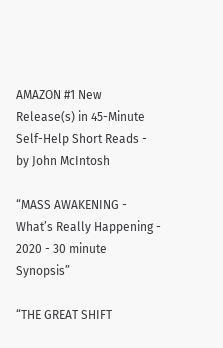AMAZON #1 New Release(s) in 45-Minute Self-Help Short Reads - by John McIntosh

“MASS AWAKENING - What’s Really Happening - 2020 - 30 minute Synopsis”

“THE GREAT SHIFT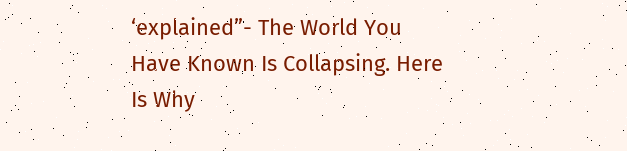‘explained”- The World You Have Known Is Collapsing. Here Is Why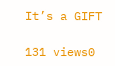It’s a GIFT

131 views0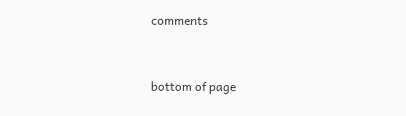comments


bottom of page